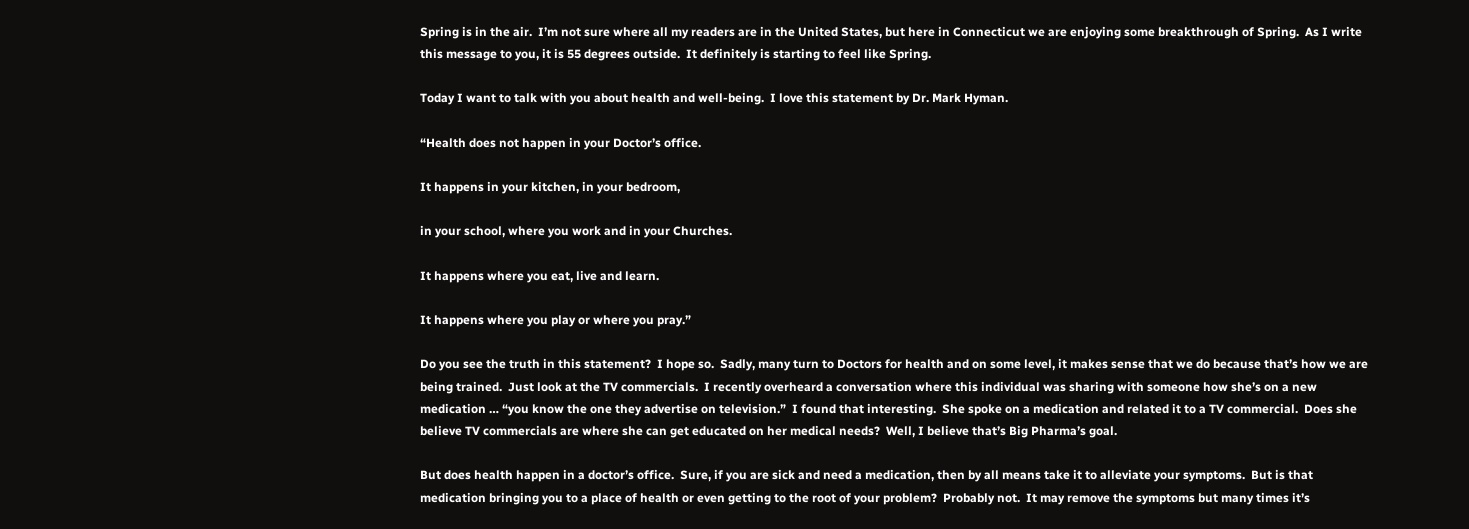Spring is in the air.  I’m not sure where all my readers are in the United States, but here in Connecticut we are enjoying some breakthrough of Spring.  As I write this message to you, it is 55 degrees outside.  It definitely is starting to feel like Spring.

Today I want to talk with you about health and well-being.  I love this statement by Dr. Mark Hyman.

“Health does not happen in your Doctor’s office.

It happens in your kitchen, in your bedroom,

in your school, where you work and in your Churches.

It happens where you eat, live and learn.

It happens where you play or where you pray.”

Do you see the truth in this statement?  I hope so.  Sadly, many turn to Doctors for health and on some level, it makes sense that we do because that’s how we are being trained.  Just look at the TV commercials.  I recently overheard a conversation where this individual was sharing with someone how she’s on a new medication … “you know the one they advertise on television.”  I found that interesting.  She spoke on a medication and related it to a TV commercial.  Does she believe TV commercials are where she can get educated on her medical needs?  Well, I believe that’s Big Pharma’s goal.

But does health happen in a doctor’s office.  Sure, if you are sick and need a medication, then by all means take it to alleviate your symptoms.  But is that medication bringing you to a place of health or even getting to the root of your problem?  Probably not.  It may remove the symptoms but many times it’s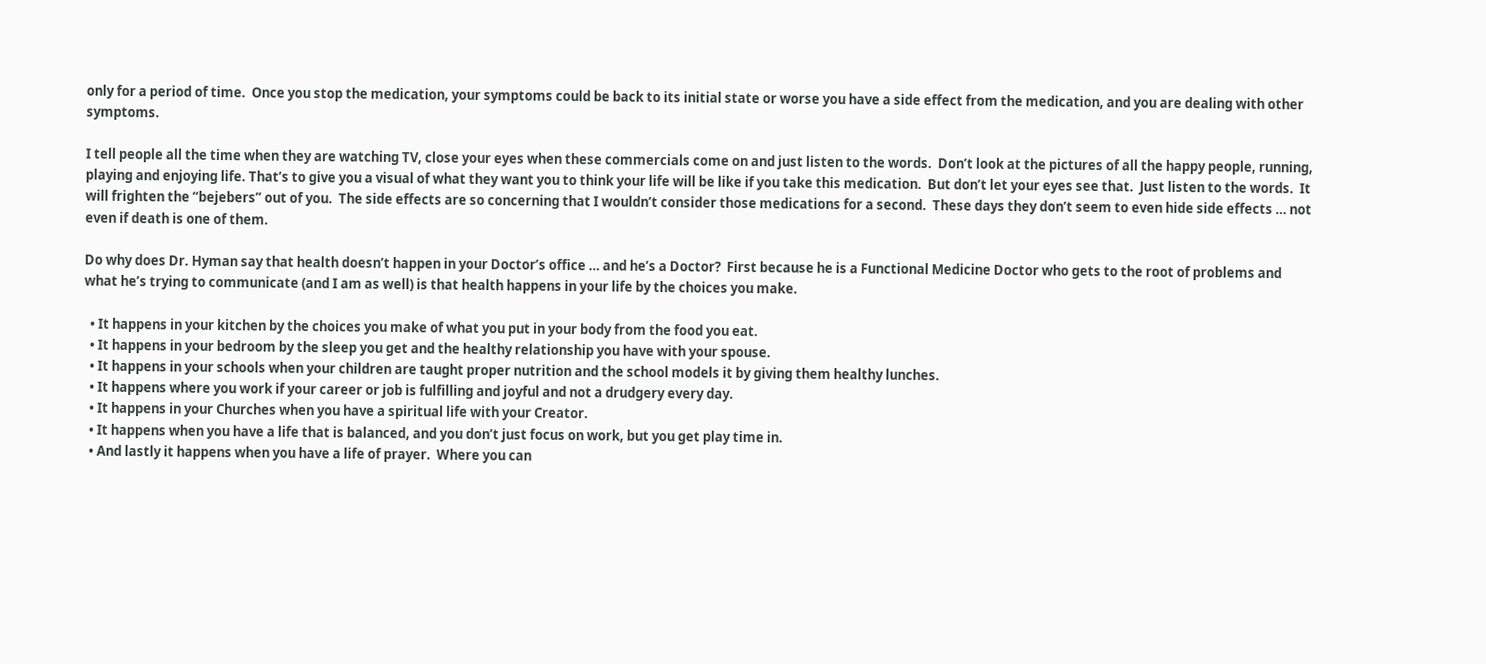only for a period of time.  Once you stop the medication, your symptoms could be back to its initial state or worse you have a side effect from the medication, and you are dealing with other symptoms.

I tell people all the time when they are watching TV, close your eyes when these commercials come on and just listen to the words.  Don’t look at the pictures of all the happy people, running, playing and enjoying life. That’s to give you a visual of what they want you to think your life will be like if you take this medication.  But don’t let your eyes see that.  Just listen to the words.  It will frighten the “bejebers” out of you.  The side effects are so concerning that I wouldn’t consider those medications for a second.  These days they don’t seem to even hide side effects … not even if death is one of them.

Do why does Dr. Hyman say that health doesn’t happen in your Doctor’s office … and he’s a Doctor?  First because he is a Functional Medicine Doctor who gets to the root of problems and what he’s trying to communicate (and I am as well) is that health happens in your life by the choices you make.

  • It happens in your kitchen by the choices you make of what you put in your body from the food you eat.
  • It happens in your bedroom by the sleep you get and the healthy relationship you have with your spouse.
  • It happens in your schools when your children are taught proper nutrition and the school models it by giving them healthy lunches.
  • It happens where you work if your career or job is fulfilling and joyful and not a drudgery every day.
  • It happens in your Churches when you have a spiritual life with your Creator.
  • It happens when you have a life that is balanced, and you don’t just focus on work, but you get play time in.
  • And lastly it happens when you have a life of prayer.  Where you can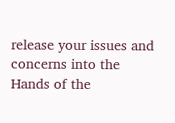release your issues and concerns into the Hands of the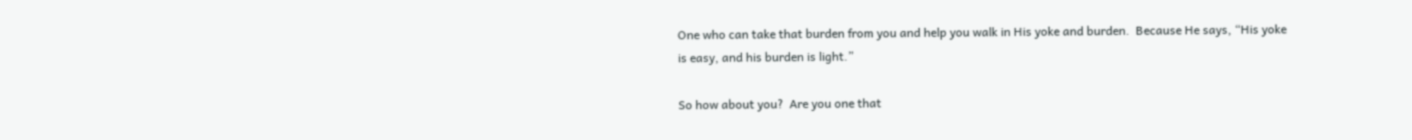One who can take that burden from you and help you walk in His yoke and burden.  Because He says, “His yoke is easy, and his burden is light.”

So how about you?  Are you one that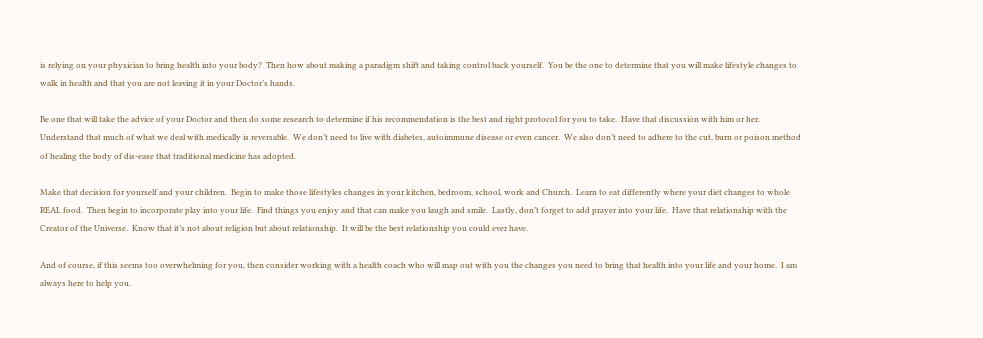is relying on your physician to bring health into your body?  Then how about making a paradigm shift and taking control back yourself.  You be the one to determine that you will make lifestyle changes to walk in health and that you are not leaving it in your Doctor’s hands.

Be one that will take the advice of your Doctor and then do some research to determine if his recommendation is the best and right protocol for you to take.  Have that discussion with him or her.  Understand that much of what we deal with medically is reversable.  We don’t need to live with diabetes, autoimmune disease or even cancer.  We also don’t need to adhere to the cut, burn or poison method of healing the body of dis-ease that traditional medicine has adopted.

Make that decision for yourself and your children.  Begin to make those lifestyles changes in your kitchen, bedroom, school, work and Church.  Learn to eat differently where your diet changes to whole REAL food.  Then begin to incorporate play into your life.  Find things you enjoy and that can make you laugh and smile.  Lastly, don’t forget to add prayer into your life.  Have that relationship with the Creator of the Universe.  Know that it’s not about religion but about relationship.  It will be the best relationship you could ever have.

And of course, if this seems too overwhelming for you, then consider working with a health coach who will map out with you the changes you need to bring that health into your life and your home.  I am always here to help you.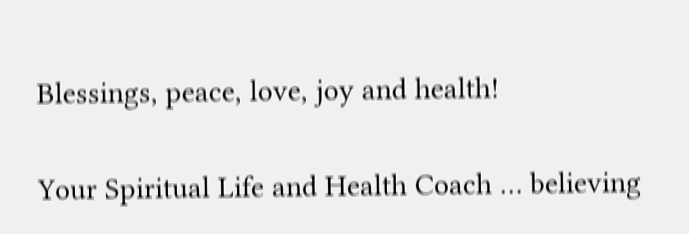Blessings, peace, love, joy and health!

Your Spiritual Life and Health Coach … believing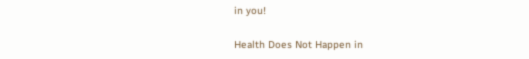in you!

Health Does Not Happen in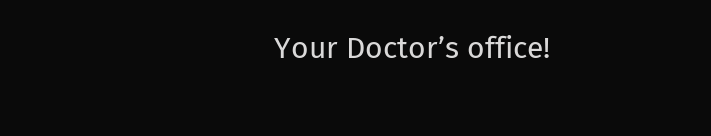Your Doctor’s office!